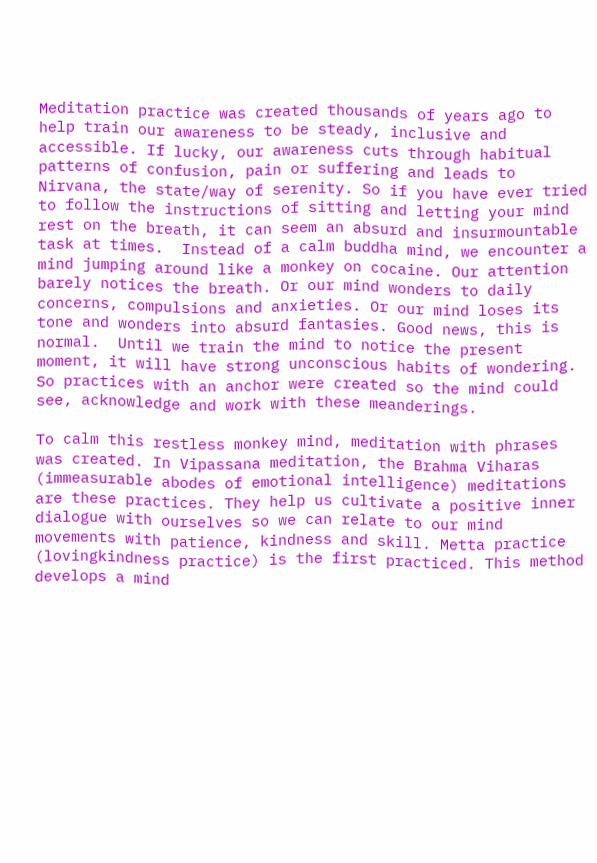Meditation practice was created thousands of years ago to help train our awareness to be steady, inclusive and accessible. If lucky, our awareness cuts through habitual patterns of confusion, pain or suffering and leads to Nirvana, the state/way of serenity. So if you have ever tried to follow the instructions of sitting and letting your mind rest on the breath, it can seem an absurd and insurmountable task at times.  Instead of a calm buddha mind, we encounter a mind jumping around like a monkey on cocaine. Our attention barely notices the breath. Or our mind wonders to daily concerns, compulsions and anxieties. Or our mind loses its tone and wonders into absurd fantasies. Good news, this is normal.  Until we train the mind to notice the present moment, it will have strong unconscious habits of wondering.  So practices with an anchor were created so the mind could see, acknowledge and work with these meanderings.

To calm this restless monkey mind, meditation with phrases was created. In Vipassana meditation, the Brahma Viharas (immeasurable abodes of emotional intelligence) meditations are these practices. They help us cultivate a positive inner dialogue with ourselves so we can relate to our mind movements with patience, kindness and skill. Metta practice (lovingkindness practice) is the first practiced. This method develops a mind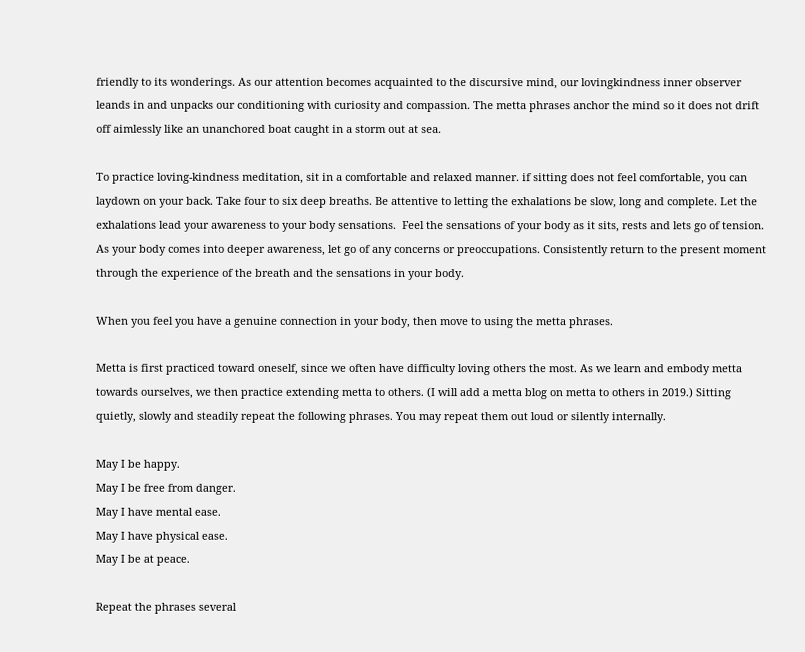friendly to its wonderings. As our attention becomes acquainted to the discursive mind, our lovingkindness inner observer leands in and unpacks our conditioning with curiosity and compassion. The metta phrases anchor the mind so it does not drift off aimlessly like an unanchored boat caught in a storm out at sea.

To practice loving-kindness meditation, sit in a comfortable and relaxed manner. if sitting does not feel comfortable, you can laydown on your back. Take four to six deep breaths. Be attentive to letting the exhalations be slow, long and complete. Let the exhalations lead your awareness to your body sensations.  Feel the sensations of your body as it sits, rests and lets go of tension.  As your body comes into deeper awareness, let go of any concerns or preoccupations. Consistently return to the present moment through the experience of the breath and the sensations in your body.

When you feel you have a genuine connection in your body, then move to using the metta phrases.

Metta is first practiced toward oneself, since we often have difficulty loving others the most. As we learn and embody metta towards ourselves, we then practice extending metta to others. (I will add a metta blog on metta to others in 2019.) Sitting quietly, slowly and steadily repeat the following phrases. You may repeat them out loud or silently internally.

May I be happy.
May I be free from danger.
May I have mental ease.
May I have physical ease.
May I be at peace.

Repeat the phrases several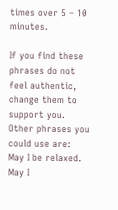times over 5 – 10 minutes.

If you find these phrases do not feel authentic, change them to support you.
Other phrases you could use are:
May I be relaxed.
May I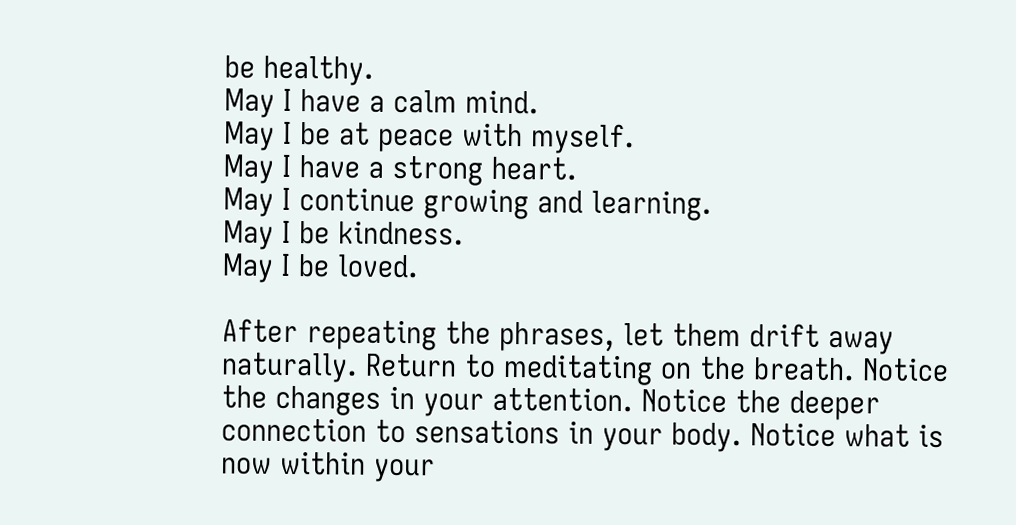be healthy.
May I have a calm mind.
May I be at peace with myself.
May I have a strong heart.
May I continue growing and learning.
May I be kindness.
May I be loved.

After repeating the phrases, let them drift away naturally. Return to meditating on the breath. Notice the changes in your attention. Notice the deeper connection to sensations in your body. Notice what is now within your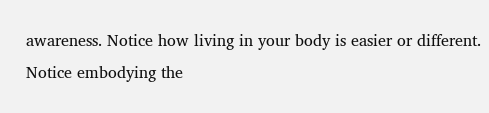awareness. Notice how living in your body is easier or different. Notice embodying the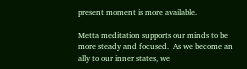present moment is more available.

Metta meditation supports our minds to be more steady and focused.  As we become an ally to our inner states, we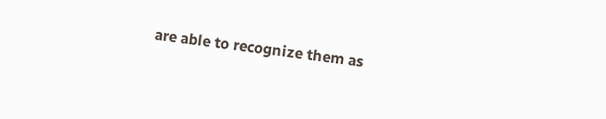are able to recognize them as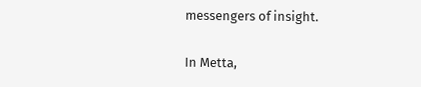messengers of insight.

In Metta,